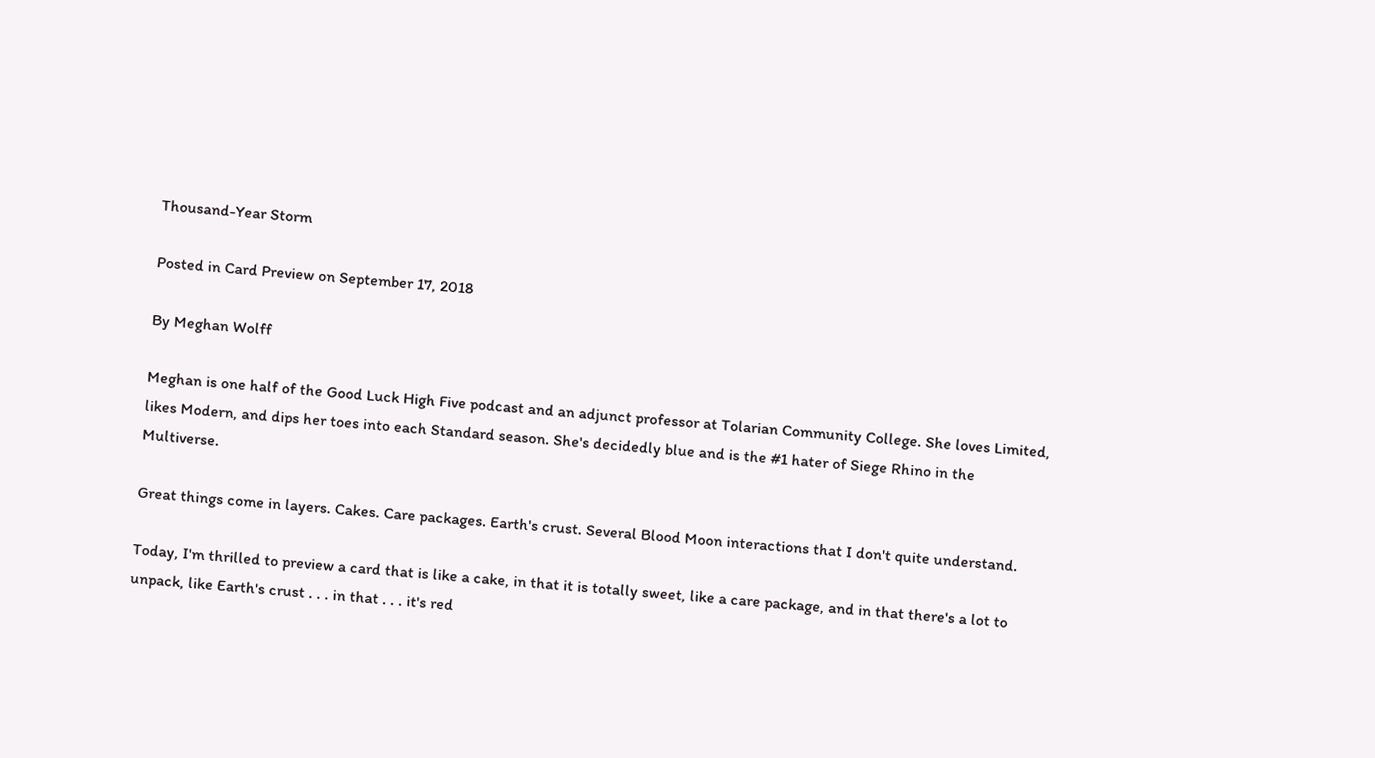Thousand-Year Storm

Posted in Card Preview on September 17, 2018

By Meghan Wolff

Meghan is one half of the Good Luck High Five podcast and an adjunct professor at Tolarian Community College. She loves Limited, likes Modern, and dips her toes into each Standard season. She's decidedly blue and is the #1 hater of Siege Rhino in the Multiverse.

Great things come in layers. Cakes. Care packages. Earth's crust. Several Blood Moon interactions that I don't quite understand.

Today, I'm thrilled to preview a card that is like a cake, in that it is totally sweet, like a care package, and in that there's a lot to unpack, like Earth's crust . . . in that . . . it's red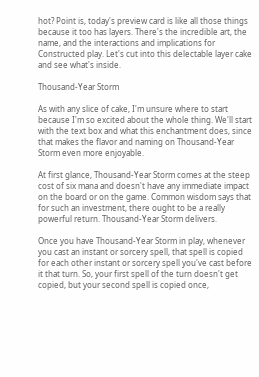hot? Point is, today's preview card is like all those things because it too has layers. There's the incredible art, the name, and the interactions and implications for Constructed play. Let's cut into this delectable layer cake and see what's inside.

Thousand-Year Storm

As with any slice of cake, I'm unsure where to start because I'm so excited about the whole thing. We'll start with the text box and what this enchantment does, since that makes the flavor and naming on Thousand-Year Storm even more enjoyable.

At first glance, Thousand-Year Storm comes at the steep cost of six mana and doesn't have any immediate impact on the board or on the game. Common wisdom says that for such an investment, there ought to be a really powerful return. Thousand-Year Storm delivers.

Once you have Thousand-Year Storm in play, whenever you cast an instant or sorcery spell, that spell is copied for each other instant or sorcery spell you've cast before it that turn. So, your first spell of the turn doesn't get copied, but your second spell is copied once,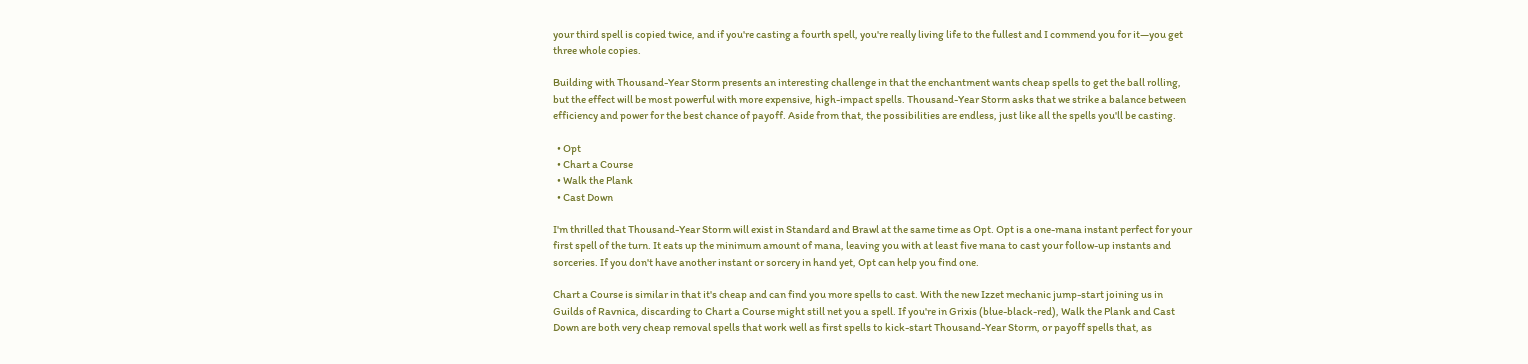your third spell is copied twice, and if you're casting a fourth spell, you're really living life to the fullest and I commend you for it—you get three whole copies.

Building with Thousand-Year Storm presents an interesting challenge in that the enchantment wants cheap spells to get the ball rolling, but the effect will be most powerful with more expensive, high-impact spells. Thousand-Year Storm asks that we strike a balance between efficiency and power for the best chance of payoff. Aside from that, the possibilities are endless, just like all the spells you'll be casting.

  • Opt
  • Chart a Course
  • Walk the Plank
  • Cast Down

I'm thrilled that Thousand-Year Storm will exist in Standard and Brawl at the same time as Opt. Opt is a one-mana instant perfect for your first spell of the turn. It eats up the minimum amount of mana, leaving you with at least five mana to cast your follow-up instants and sorceries. If you don't have another instant or sorcery in hand yet, Opt can help you find one.

Chart a Course is similar in that it's cheap and can find you more spells to cast. With the new Izzet mechanic jump-start joining us in Guilds of Ravnica, discarding to Chart a Course might still net you a spell. If you're in Grixis (blue-black-red), Walk the Plank and Cast Down are both very cheap removal spells that work well as first spells to kick-start Thousand-Year Storm, or payoff spells that, as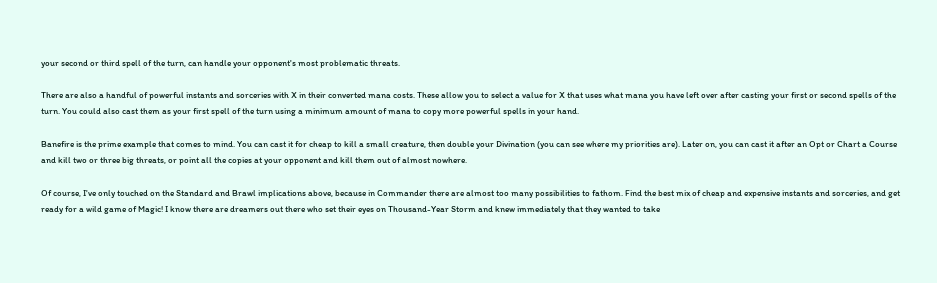your second or third spell of the turn, can handle your opponent's most problematic threats.

There are also a handful of powerful instants and sorceries with X in their converted mana costs. These allow you to select a value for X that uses what mana you have left over after casting your first or second spells of the turn. You could also cast them as your first spell of the turn using a minimum amount of mana to copy more powerful spells in your hand.

Banefire is the prime example that comes to mind. You can cast it for cheap to kill a small creature, then double your Divination (you can see where my priorities are). Later on, you can cast it after an Opt or Chart a Course and kill two or three big threats, or point all the copies at your opponent and kill them out of almost nowhere.

Of course, I've only touched on the Standard and Brawl implications above, because in Commander there are almost too many possibilities to fathom. Find the best mix of cheap and expensive instants and sorceries, and get ready for a wild game of Magic! I know there are dreamers out there who set their eyes on Thousand-Year Storm and knew immediately that they wanted to take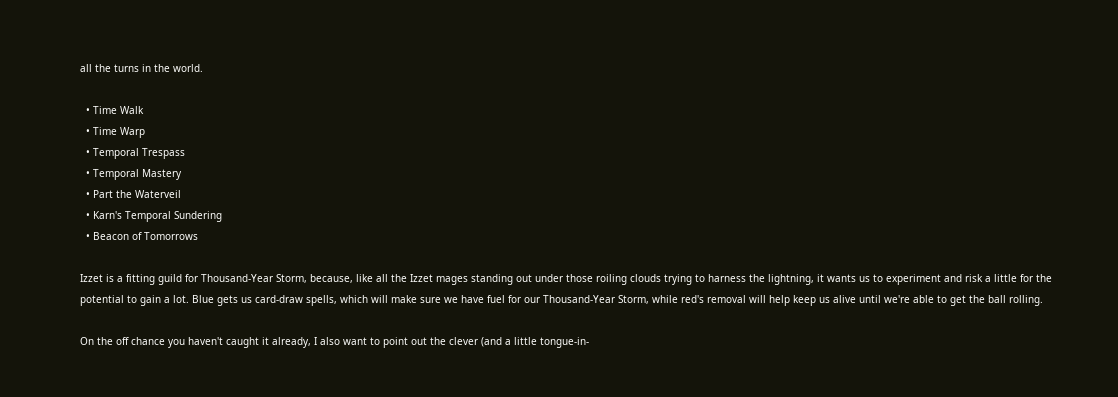all the turns in the world.

  • Time Walk
  • Time Warp
  • Temporal Trespass
  • Temporal Mastery
  • Part the Waterveil
  • Karn's Temporal Sundering
  • Beacon of Tomorrows

Izzet is a fitting guild for Thousand-Year Storm, because, like all the Izzet mages standing out under those roiling clouds trying to harness the lightning, it wants us to experiment and risk a little for the potential to gain a lot. Blue gets us card-draw spells, which will make sure we have fuel for our Thousand-Year Storm, while red's removal will help keep us alive until we're able to get the ball rolling.

On the off chance you haven't caught it already, I also want to point out the clever (and a little tongue-in-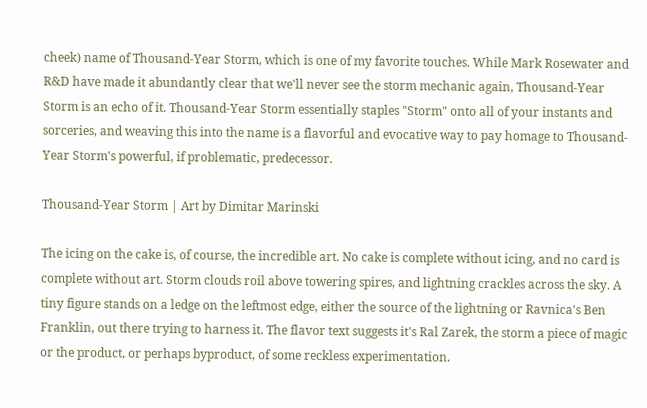cheek) name of Thousand-Year Storm, which is one of my favorite touches. While Mark Rosewater and R&D have made it abundantly clear that we'll never see the storm mechanic again, Thousand-Year Storm is an echo of it. Thousand-Year Storm essentially staples "Storm" onto all of your instants and sorceries, and weaving this into the name is a flavorful and evocative way to pay homage to Thousand-Year Storm's powerful, if problematic, predecessor.

Thousand-Year Storm | Art by Dimitar Marinski

The icing on the cake is, of course, the incredible art. No cake is complete without icing, and no card is complete without art. Storm clouds roil above towering spires, and lightning crackles across the sky. A tiny figure stands on a ledge on the leftmost edge, either the source of the lightning or Ravnica's Ben Franklin, out there trying to harness it. The flavor text suggests it's Ral Zarek, the storm a piece of magic or the product, or perhaps byproduct, of some reckless experimentation.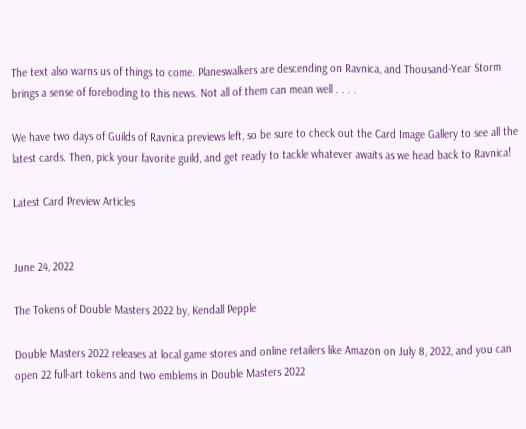The text also warns us of things to come. Planeswalkers are descending on Ravnica, and Thousand-Year Storm brings a sense of foreboding to this news. Not all of them can mean well . . . .

We have two days of Guilds of Ravnica previews left, so be sure to check out the Card Image Gallery to see all the latest cards. Then, pick your favorite guild, and get ready to tackle whatever awaits as we head back to Ravnica!

Latest Card Preview Articles


June 24, 2022

The Tokens of Double Masters 2022 by, Kendall Pepple

Double Masters 2022 releases at local game stores and online retailers like Amazon on July 8, 2022, and you can open 22 full-art tokens and two emblems in Double Masters 2022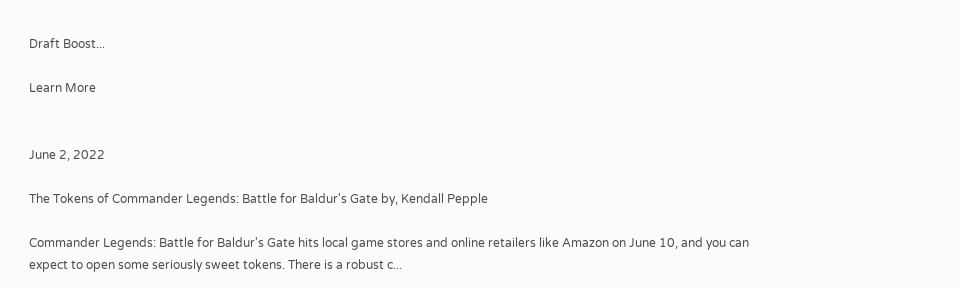Draft Boost...

Learn More


June 2, 2022

The Tokens of Commander Legends: Battle for Baldur's Gate by, Kendall Pepple

Commander Legends: Battle for Baldur's Gate hits local game stores and online retailers like Amazon on June 10, and you can expect to open some seriously sweet tokens. There is a robust c...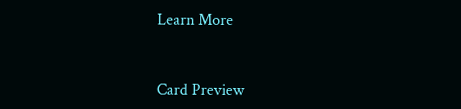Learn More



Card Preview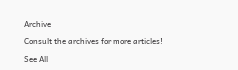Archive

Consult the archives for more articles!

See All